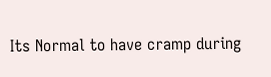Its Normal to have cramp during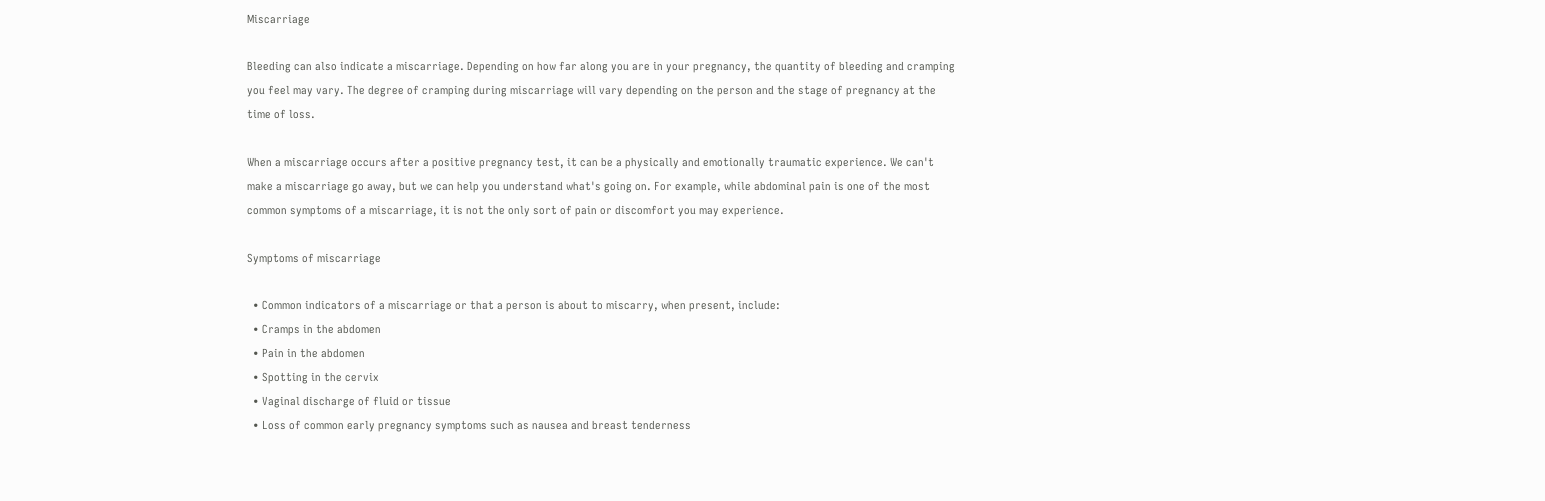Miscarriage

Bleeding can also indicate a miscarriage. Depending on how far along you are in your pregnancy, the quantity of bleeding and cramping you feel may vary. The degree of cramping during miscarriage will vary depending on the person and the stage of pregnancy at the time of loss.

When a miscarriage occurs after a positive pregnancy test, it can be a physically and emotionally traumatic experience. We can't make a miscarriage go away, but we can help you understand what's going on. For example, while abdominal pain is one of the most common symptoms of a miscarriage, it is not the only sort of pain or discomfort you may experience.

Symptoms of miscarriage

  • Common indicators of a miscarriage or that a person is about to miscarry, when present, include:
  • Cramps in the abdomen
  • Pain in the abdomen
  • Spotting in the cervix
  • Vaginal discharge of fluid or tissue
  • Loss of common early pregnancy symptoms such as nausea and breast tenderness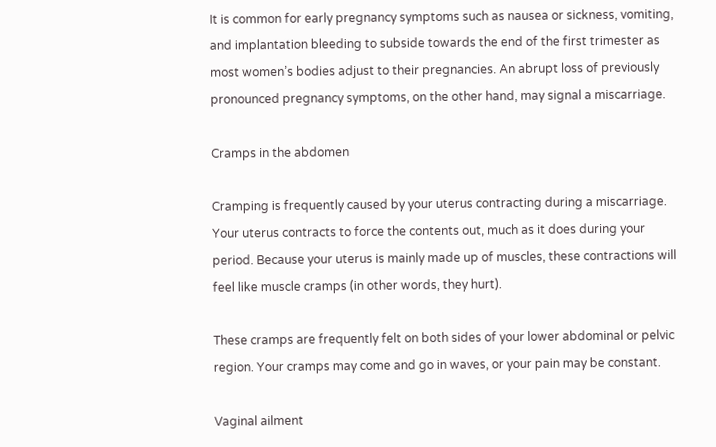It is common for early pregnancy symptoms such as nausea or sickness, vomiting, and implantation bleeding to subside towards the end of the first trimester as most women’s bodies adjust to their pregnancies. An abrupt loss of previously pronounced pregnancy symptoms, on the other hand, may signal a miscarriage.

Cramps in the abdomen

Cramping is frequently caused by your uterus contracting during a miscarriage. Your uterus contracts to force the contents out, much as it does during your period. Because your uterus is mainly made up of muscles, these contractions will feel like muscle cramps (in other words, they hurt).

These cramps are frequently felt on both sides of your lower abdominal or pelvic region. Your cramps may come and go in waves, or your pain may be constant.

Vaginal ailment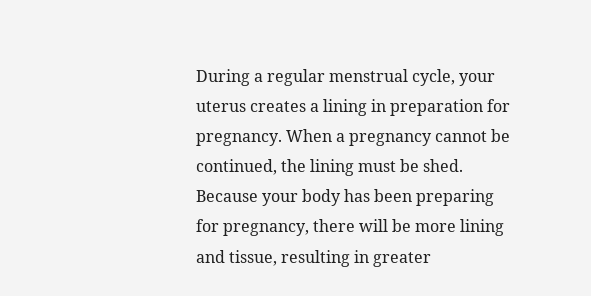During a regular menstrual cycle, your uterus creates a lining in preparation for pregnancy. When a pregnancy cannot be continued, the lining must be shed. Because your body has been preparing for pregnancy, there will be more lining and tissue, resulting in greater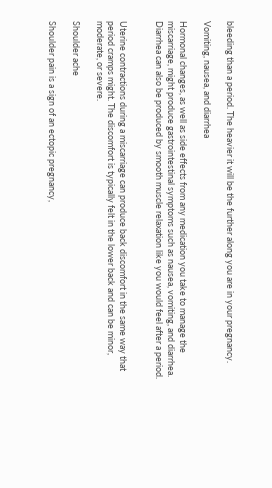bleeding than a period. The heavier it will be the further along you are in your pregnancy.

Vomiting, nausea, and diarrhea

Hormonal changes, as well as side effects from any medication you take to manage the miscarriage, might produce gastrointestinal symptoms such as nausea, vomiting, and diarrhea. Diarrhea can also be produced by smooth muscle relaxation like you would feel after a period.


Uterine contractions during a miscarriage can produce back discomfort in the same way that period cramps might. The discomfort is typically felt in the lower back and can be minor, moderate, or severe.

Shoulder ache

Shoulder pain is a sign of an ectopic pregnancy,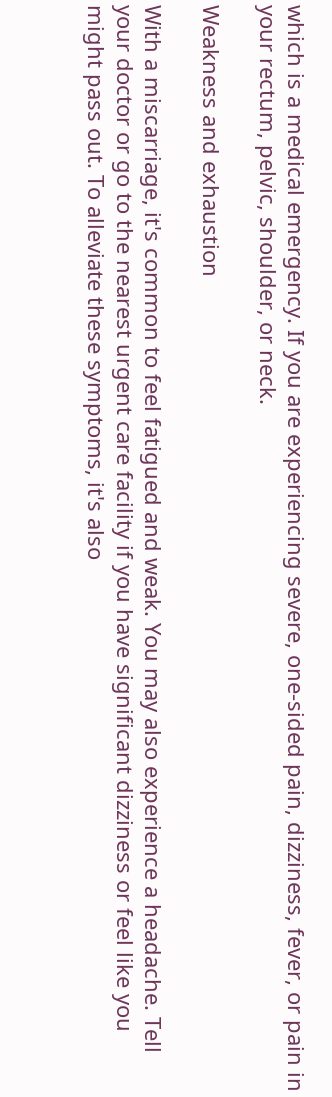which is a medical emergency. If you are experiencing severe, one-sided pain, dizziness, fever, or pain in your rectum, pelvic, shoulder, or neck.

Weakness and exhaustion

With a miscarriage, it's common to feel fatigued and weak. You may also experience a headache. Tell your doctor or go to the nearest urgent care facility if you have significant dizziness or feel like you might pass out. To alleviate these symptoms, it's also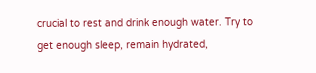crucial to rest and drink enough water. Try to get enough sleep, remain hydrated,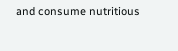and consume nutritious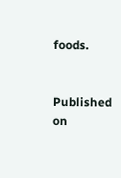foods.


Published on